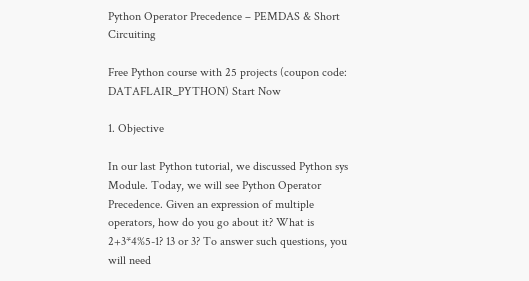Python Operator Precedence – PEMDAS & Short Circuiting

Free Python course with 25 projects (coupon code: DATAFLAIR_PYTHON) Start Now

1. Objective

In our last Python tutorial, we discussed Python sys Module. Today, we will see Python Operator Precedence. Given an expression of multiple operators, how do you go about it? What is 2+3*4%5-1? 13 or 3? To answer such questions, you will need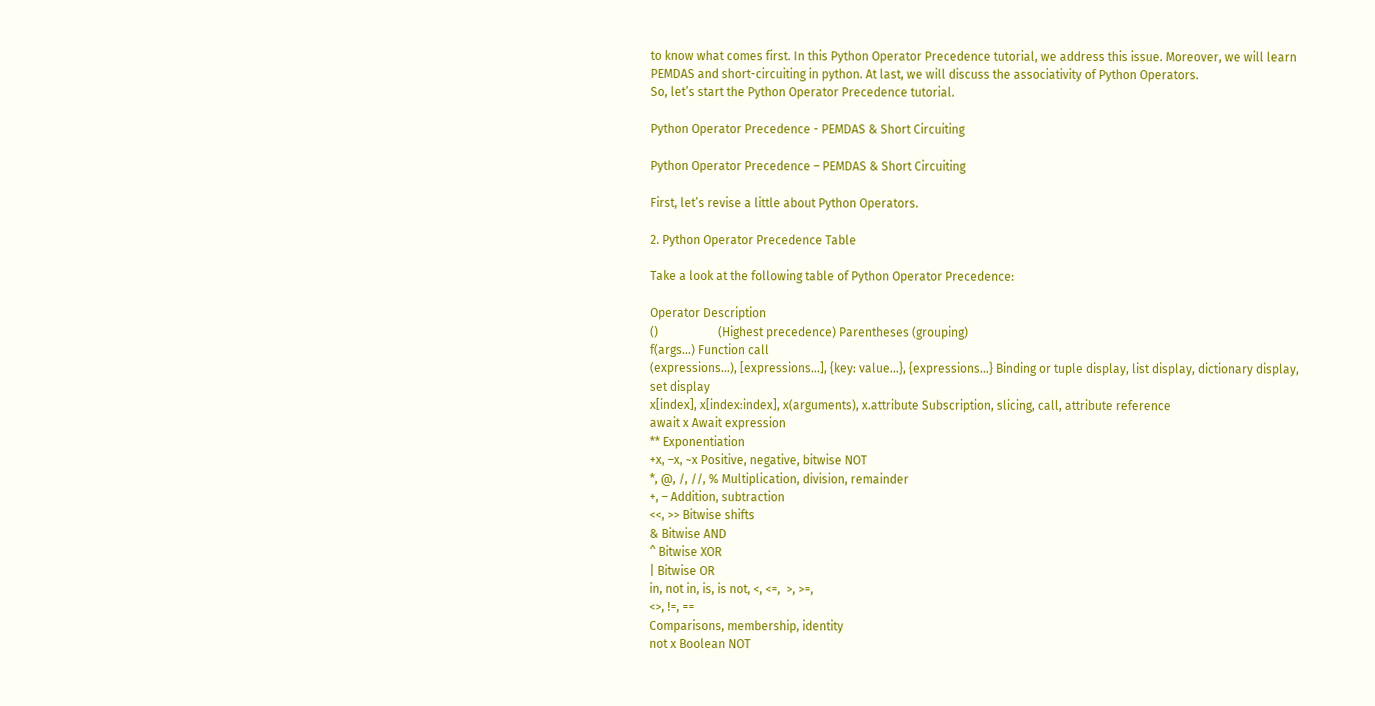to know what comes first. In this Python Operator Precedence tutorial, we address this issue. Moreover, we will learn PEMDAS and short-circuiting in python. At last, we will discuss the associativity of Python Operators.
So, let’s start the Python Operator Precedence tutorial.

Python Operator Precedence - PEMDAS & Short Circuiting

Python Operator Precedence – PEMDAS & Short Circuiting

First, let’s revise a little about Python Operators.

2. Python Operator Precedence Table

Take a look at the following table of Python Operator Precedence:

Operator Description
()                    (Highest precedence) Parentheses (grouping)
f(args…) Function call
(expressions…), [expressions…], {key: value…}, {expressions…} Binding or tuple display, list display, dictionary display, set display
x[index], x[index:index], x(arguments), x.attribute Subscription, slicing, call, attribute reference
await x Await expression
** Exponentiation
+x, –x, ~x Positive, negative, bitwise NOT
*, @, /, //, % Multiplication, division, remainder
+, – Addition, subtraction
<<, >> Bitwise shifts
& Bitwise AND
^ Bitwise XOR
| Bitwise OR
in, not in, is, is not, <, <=,  >, >=,
<>, !=, ==
Comparisons, membership, identity
not x Boolean NOT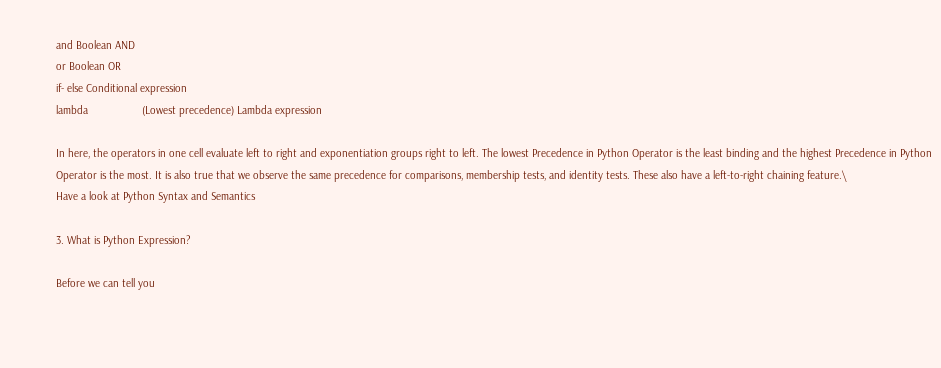and Boolean AND
or Boolean OR
if- else Conditional expression
lambda                  (Lowest precedence) Lambda expression

In here, the operators in one cell evaluate left to right and exponentiation groups right to left. The lowest Precedence in Python Operator is the least binding and the highest Precedence in Python Operator is the most. It is also true that we observe the same precedence for comparisons, membership tests, and identity tests. These also have a left-to-right chaining feature.\
Have a look at Python Syntax and Semantics

3. What is Python Expression?

Before we can tell you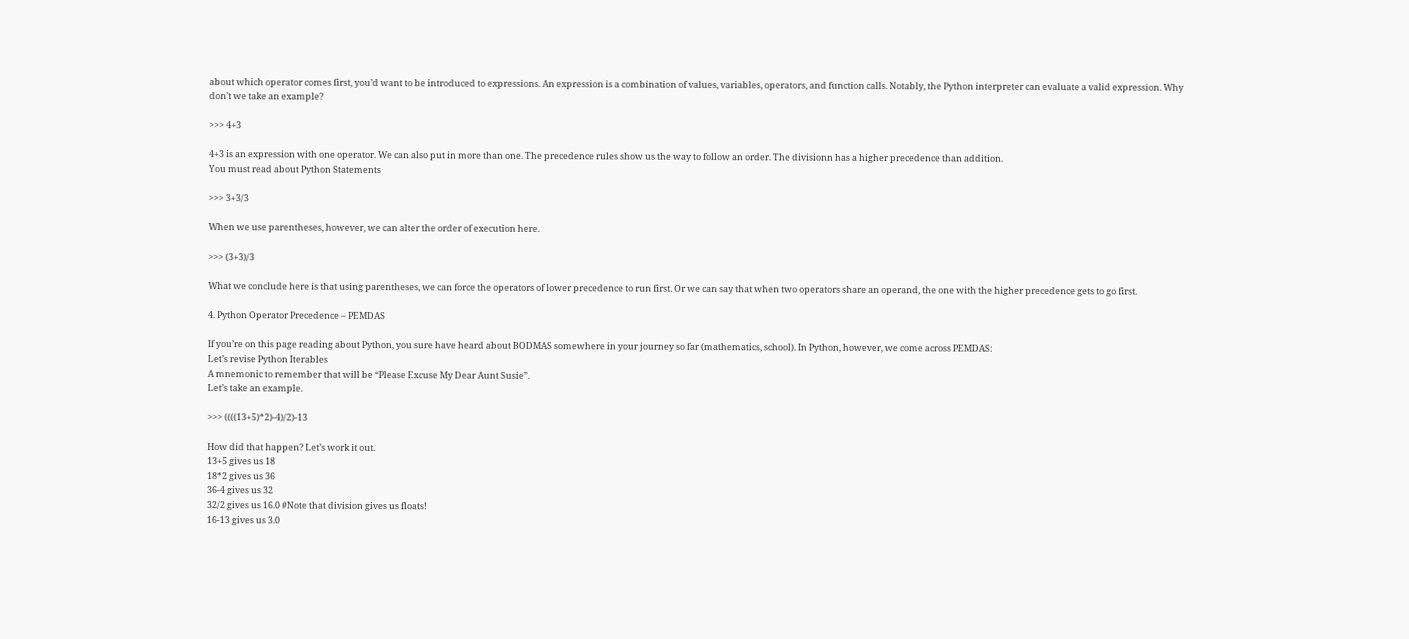about which operator comes first, you’d want to be introduced to expressions. An expression is a combination of values, variables, operators, and function calls. Notably, the Python interpreter can evaluate a valid expression. Why don’t we take an example?

>>> 4+3

4+3 is an expression with one operator. We can also put in more than one. The precedence rules show us the way to follow an order. The divisionn has a higher precedence than addition.
You must read about Python Statements

>>> 3+3/3

When we use parentheses, however, we can alter the order of execution here.

>>> (3+3)/3

What we conclude here is that using parentheses, we can force the operators of lower precedence to run first. Or we can say that when two operators share an operand, the one with the higher precedence gets to go first.

4. Python Operator Precedence – PEMDAS

If you’re on this page reading about Python, you sure have heard about BODMAS somewhere in your journey so far (mathematics, school). In Python, however, we come across PEMDAS:
Let’s revise Python Iterables
A mnemonic to remember that will be “Please Excuse My Dear Aunt Susie”.
Let’s take an example.

>>> ((((13+5)*2)-4)/2)-13

How did that happen? Let’s work it out.
13+5 gives us 18
18*2 gives us 36
36-4 gives us 32
32/2 gives us 16.0 #Note that division gives us floats!
16-13 gives us 3.0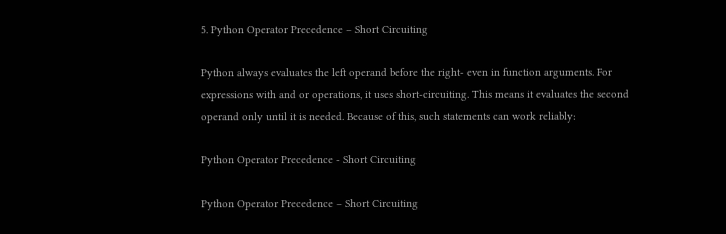5. Python Operator Precedence – Short Circuiting

Python always evaluates the left operand before the right- even in function arguments. For expressions with and or operations, it uses short-circuiting. This means it evaluates the second operand only until it is needed. Because of this, such statements can work reliably:

Python Operator Precedence - Short Circuiting

Python Operator Precedence – Short Circuiting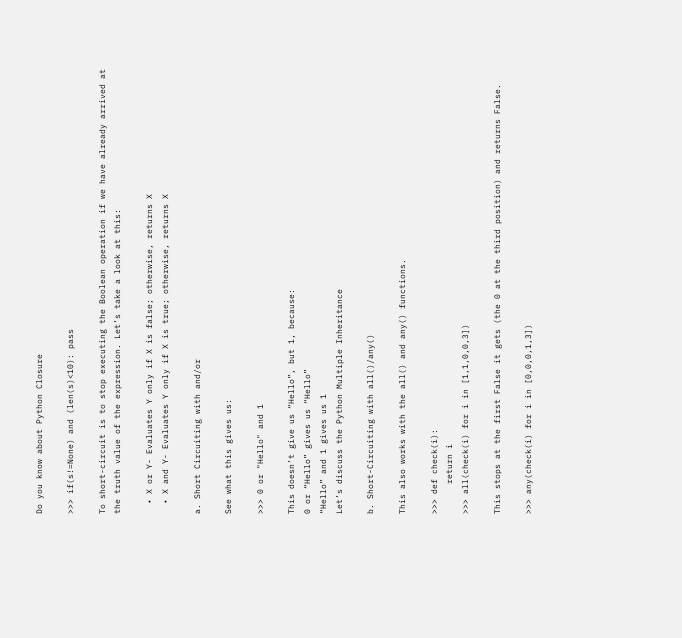Do you know about Python Closure

>>> if(s!=None) and (len(s)<10): pass

To short-circuit is to stop executing the Boolean operation if we have already arrived at the truth value of the expression. Let’s take a look at this:

  • X or Y- Evaluates Y only if X is false; otherwise, returns X
  • X and Y- Evaluates Y only if X is true; otherwise, returns X

a. Short Circuiting with and/or

See what this gives us:

>>> 0 or "Hello" and 1

This doesn’t give us “Hello”, but 1, because:
0 or “Hello” gives us “Hello”
“Hello” and 1 gives us 1
Let’s discuss the Python Multiple Inheritance

b. Short-Circuiting with all()/any()

This also works with the all() and any() functions.

>>> def check(i):
      return i
>>> all(check(i) for i in [1,1,0,0,3])

This stops at the first False it gets (the 0 at the third position) and returns False.

>>> any(check(i) for i in [0,0,0,1,3])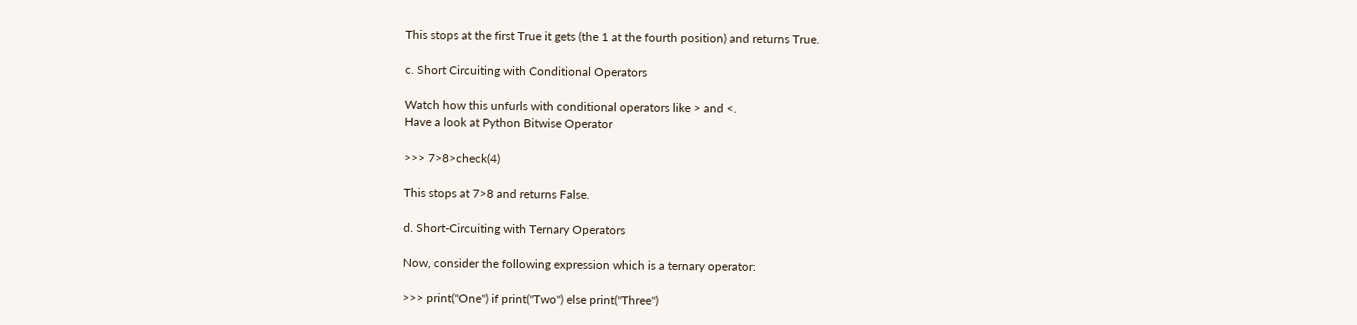This stops at the first True it gets (the 1 at the fourth position) and returns True.

c. Short Circuiting with Conditional Operators

Watch how this unfurls with conditional operators like > and <.
Have a look at Python Bitwise Operator

>>> 7>8>check(4)

This stops at 7>8 and returns False.

d. Short-Circuiting with Ternary Operators

Now, consider the following expression which is a ternary operator:

>>> print("One") if print("Two") else print("Three")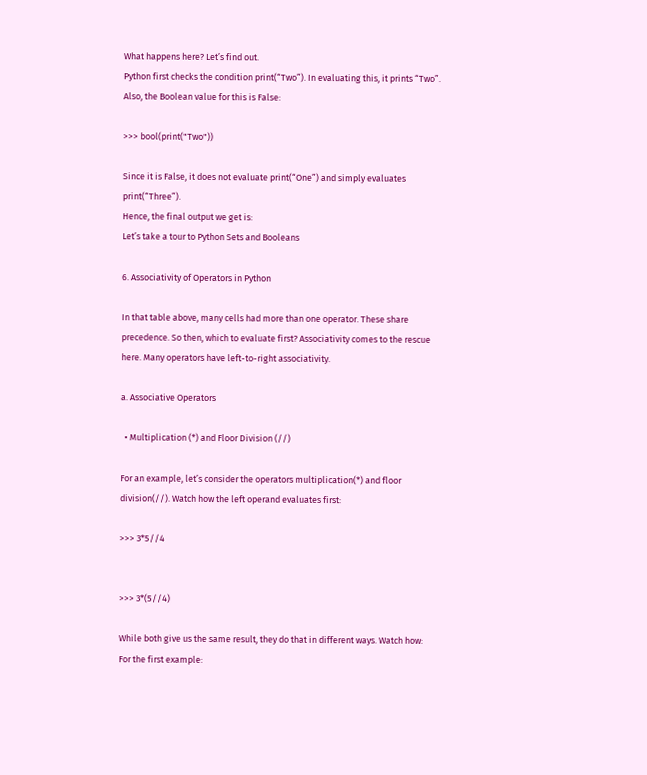What happens here? Let’s find out.
Python first checks the condition print(“Two”). In evaluating this, it prints “Two”. Also, the Boolean value for this is False:

>>> bool(print("Two"))

Since it is False, it does not evaluate print(“One”) and simply evaluates print(“Three”).
Hence, the final output we get is:
Let’s take a tour to Python Sets and Booleans

6. Associativity of Operators in Python

In that table above, many cells had more than one operator. These share precedence. So then, which to evaluate first? Associativity comes to the rescue here. Many operators have left-to-right associativity.

a. Associative Operators

  • Multiplication (*) and Floor Division (//)

For an example, let’s consider the operators multiplication(*) and floor division(//). Watch how the left operand evaluates first:

>>> 3*5//4


>>> 3*(5//4)

While both give us the same result, they do that in different ways. Watch how:
For the first example: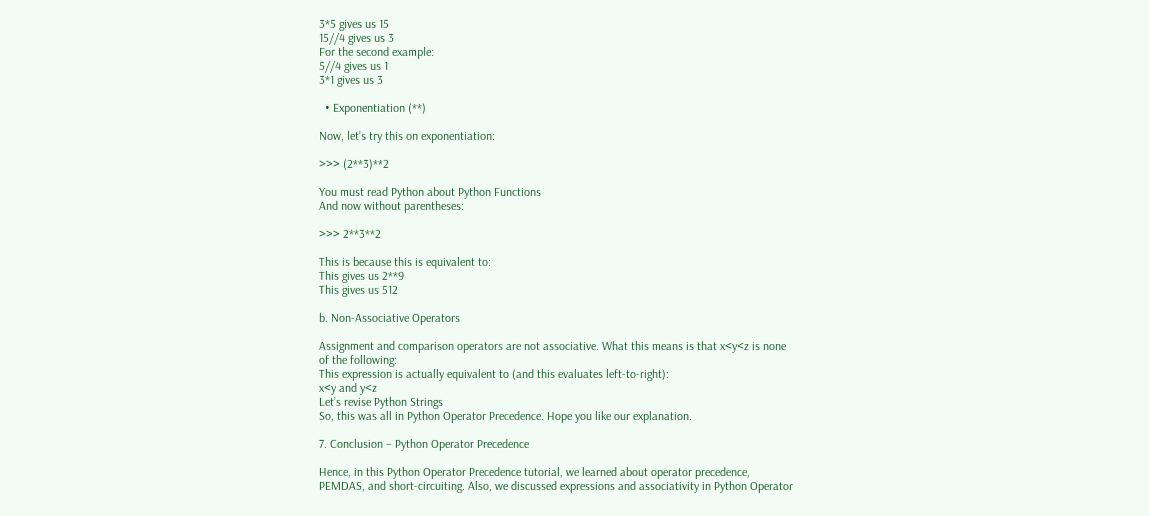3*5 gives us 15
15//4 gives us 3
For the second example:
5//4 gives us 1
3*1 gives us 3

  • Exponentiation (**)

Now, let’s try this on exponentiation:

>>> (2**3)**2

You must read Python about Python Functions
And now without parentheses:

>>> 2**3**2

This is because this is equivalent to:
This gives us 2**9
This gives us 512

b. Non-Associative Operators

Assignment and comparison operators are not associative. What this means is that x<y<z is none of the following:
This expression is actually equivalent to (and this evaluates left-to-right):
x<y and y<z
Let’s revise Python Strings
So, this was all in Python Operator Precedence. Hope you like our explanation.

7. Conclusion – Python Operator Precedence

Hence, in this Python Operator Precedence tutorial, we learned about operator precedence, PEMDAS, and short-circuiting. Also, we discussed expressions and associativity in Python Operator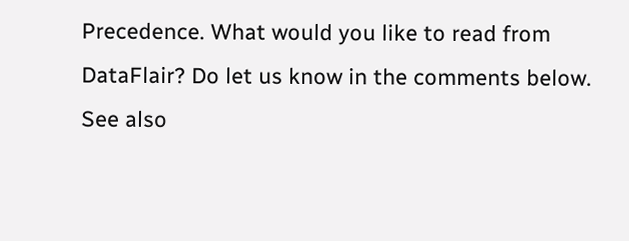Precedence. What would you like to read from DataFlair? Do let us know in the comments below.
See also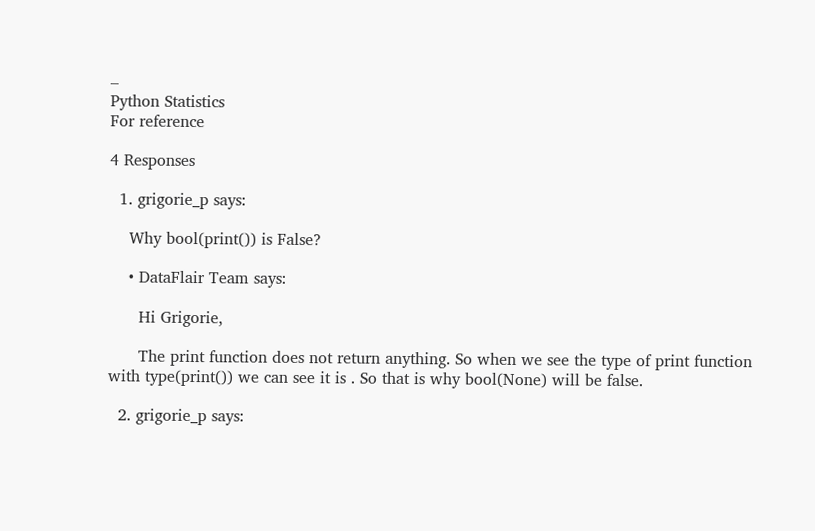–
Python Statistics
For reference

4 Responses

  1. grigorie_p says:

    Why bool(print()) is False?

    • DataFlair Team says:

      Hi Grigorie,

      The print function does not return anything. So when we see the type of print function with type(print()) we can see it is . So that is why bool(None) will be false.

  2. grigorie_p says: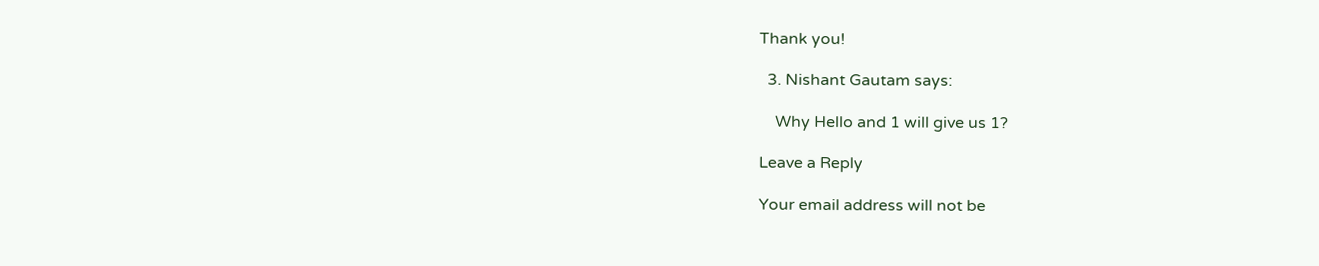Thank you!

  3. Nishant Gautam says:

    Why Hello and 1 will give us 1?

Leave a Reply

Your email address will not be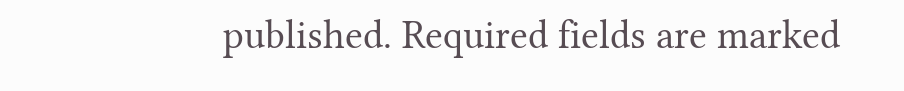published. Required fields are marked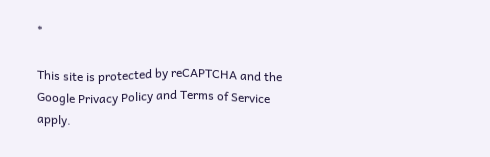*

This site is protected by reCAPTCHA and the Google Privacy Policy and Terms of Service apply.